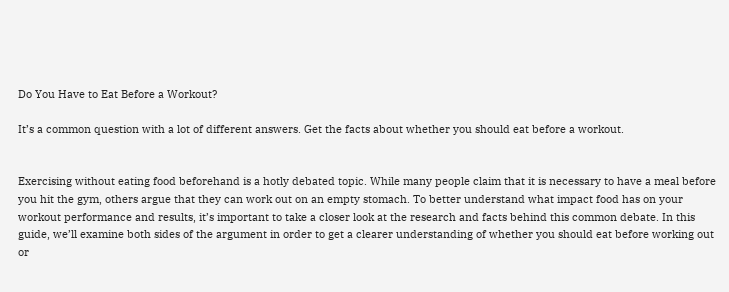Do You Have to Eat Before a Workout?

It’s a common question with a lot of different answers. Get the facts about whether you should eat before a workout.


Exercising without eating food beforehand is a hotly debated topic. While many people claim that it is necessary to have a meal before you hit the gym, others argue that they can work out on an empty stomach. To better understand what impact food has on your workout performance and results, it’s important to take a closer look at the research and facts behind this common debate. In this guide, we’ll examine both sides of the argument in order to get a clearer understanding of whether you should eat before working out or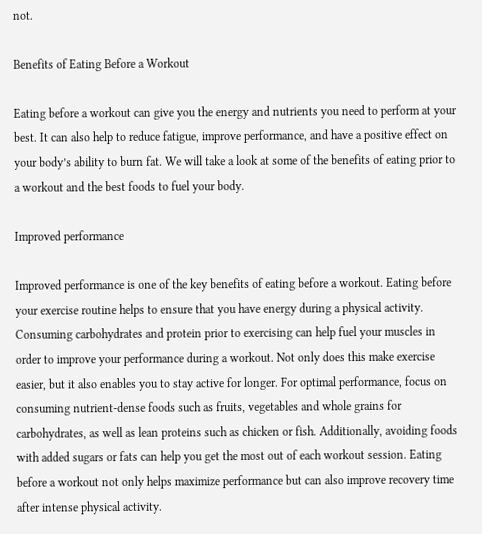not.

Benefits of Eating Before a Workout

Eating before a workout can give you the energy and nutrients you need to perform at your best. It can also help to reduce fatigue, improve performance, and have a positive effect on your body’s ability to burn fat. We will take a look at some of the benefits of eating prior to a workout and the best foods to fuel your body.

Improved performance

Improved performance is one of the key benefits of eating before a workout. Eating before your exercise routine helps to ensure that you have energy during a physical activity. Consuming carbohydrates and protein prior to exercising can help fuel your muscles in order to improve your performance during a workout. Not only does this make exercise easier, but it also enables you to stay active for longer. For optimal performance, focus on consuming nutrient-dense foods such as fruits, vegetables and whole grains for carbohydrates, as well as lean proteins such as chicken or fish. Additionally, avoiding foods with added sugars or fats can help you get the most out of each workout session. Eating before a workout not only helps maximize performance but can also improve recovery time after intense physical activity.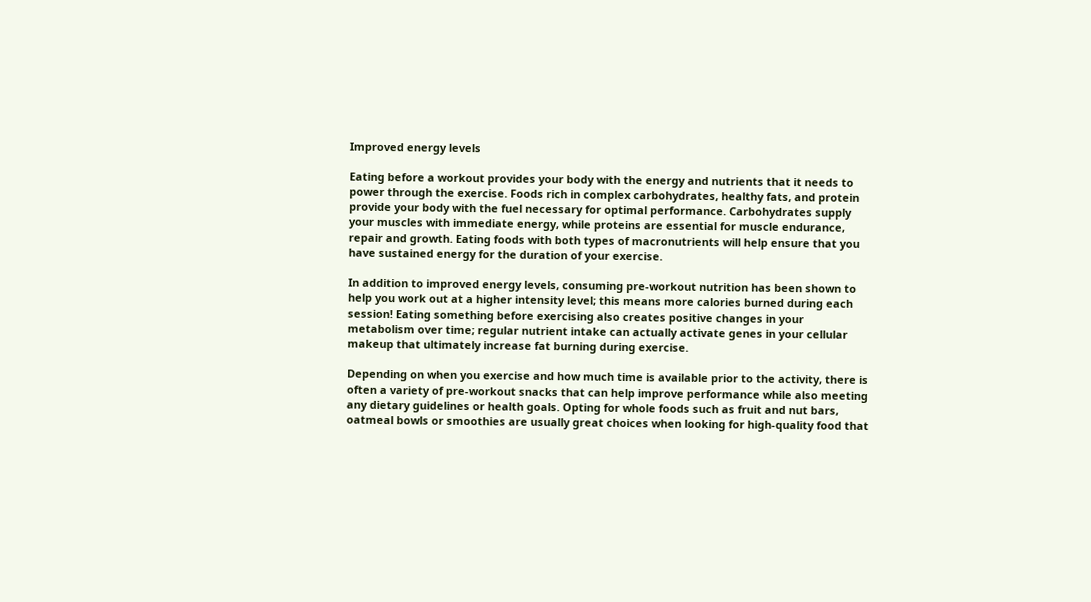Improved energy levels

Eating before a workout provides your body with the energy and nutrients that it needs to power through the exercise. Foods rich in complex carbohydrates, healthy fats, and protein provide your body with the fuel necessary for optimal performance. Carbohydrates supply your muscles with immediate energy, while proteins are essential for muscle endurance, repair and growth. Eating foods with both types of macronutrients will help ensure that you have sustained energy for the duration of your exercise.

In addition to improved energy levels, consuming pre-workout nutrition has been shown to help you work out at a higher intensity level; this means more calories burned during each session! Eating something before exercising also creates positive changes in your metabolism over time; regular nutrient intake can actually activate genes in your cellular makeup that ultimately increase fat burning during exercise.

Depending on when you exercise and how much time is available prior to the activity, there is often a variety of pre-workout snacks that can help improve performance while also meeting any dietary guidelines or health goals. Opting for whole foods such as fruit and nut bars, oatmeal bowls or smoothies are usually great choices when looking for high-quality food that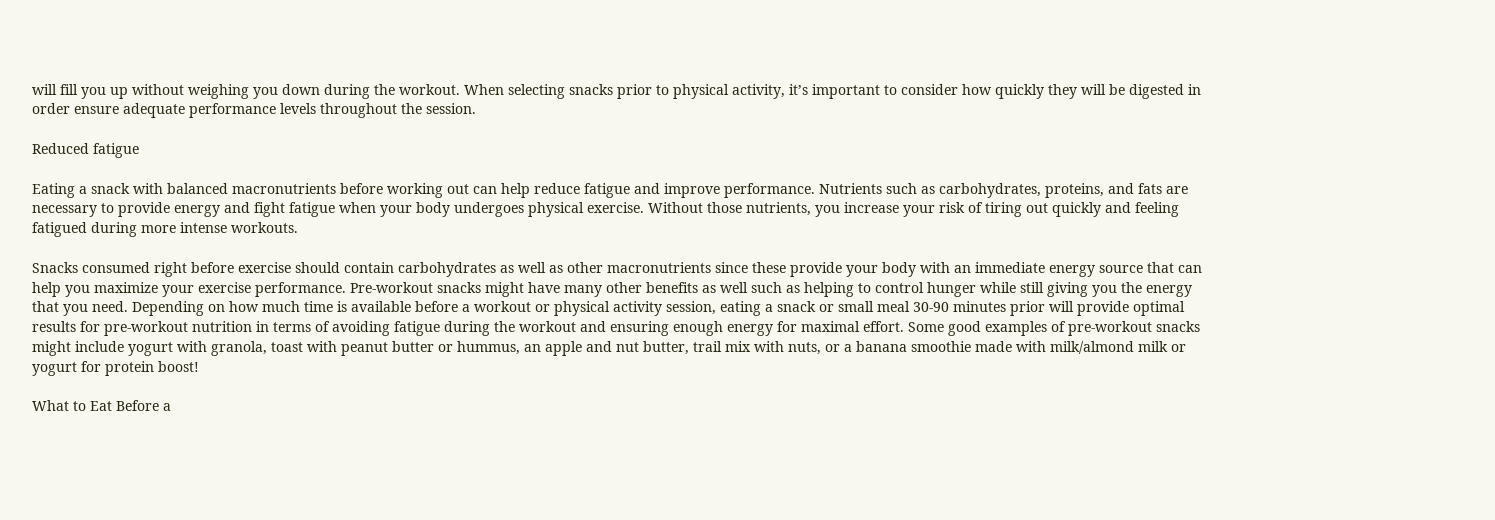will fill you up without weighing you down during the workout. When selecting snacks prior to physical activity, it’s important to consider how quickly they will be digested in order ensure adequate performance levels throughout the session.

Reduced fatigue

Eating a snack with balanced macronutrients before working out can help reduce fatigue and improve performance. Nutrients such as carbohydrates, proteins, and fats are necessary to provide energy and fight fatigue when your body undergoes physical exercise. Without those nutrients, you increase your risk of tiring out quickly and feeling fatigued during more intense workouts.

Snacks consumed right before exercise should contain carbohydrates as well as other macronutrients since these provide your body with an immediate energy source that can help you maximize your exercise performance. Pre-workout snacks might have many other benefits as well such as helping to control hunger while still giving you the energy that you need. Depending on how much time is available before a workout or physical activity session, eating a snack or small meal 30-90 minutes prior will provide optimal results for pre-workout nutrition in terms of avoiding fatigue during the workout and ensuring enough energy for maximal effort. Some good examples of pre-workout snacks might include yogurt with granola, toast with peanut butter or hummus, an apple and nut butter, trail mix with nuts, or a banana smoothie made with milk/almond milk or yogurt for protein boost!

What to Eat Before a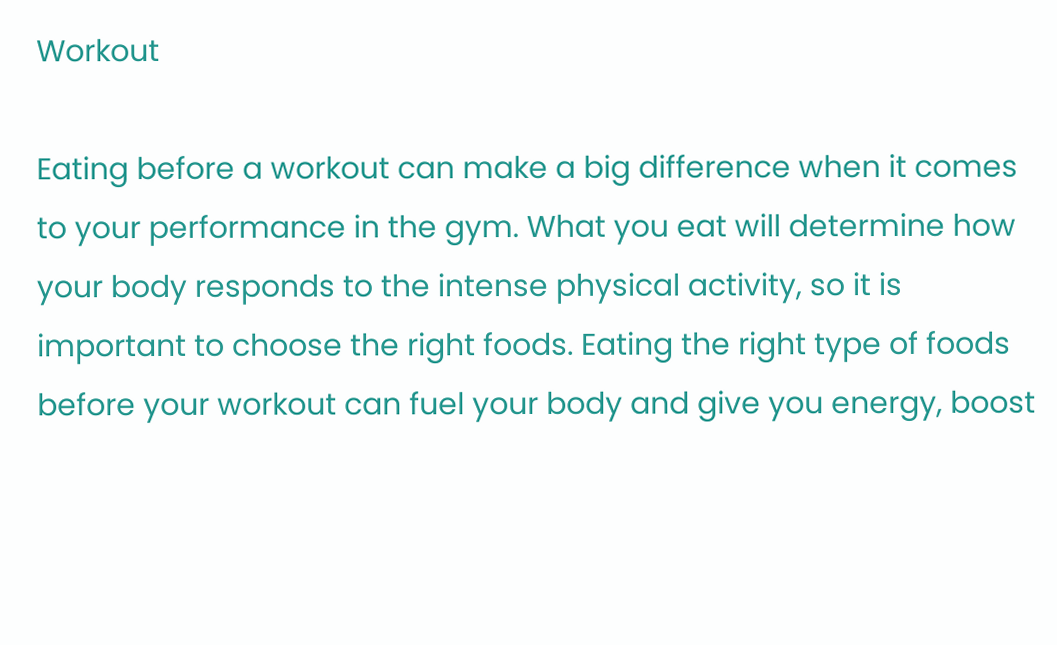Workout

Eating before a workout can make a big difference when it comes to your performance in the gym. What you eat will determine how your body responds to the intense physical activity, so it is important to choose the right foods. Eating the right type of foods before your workout can fuel your body and give you energy, boost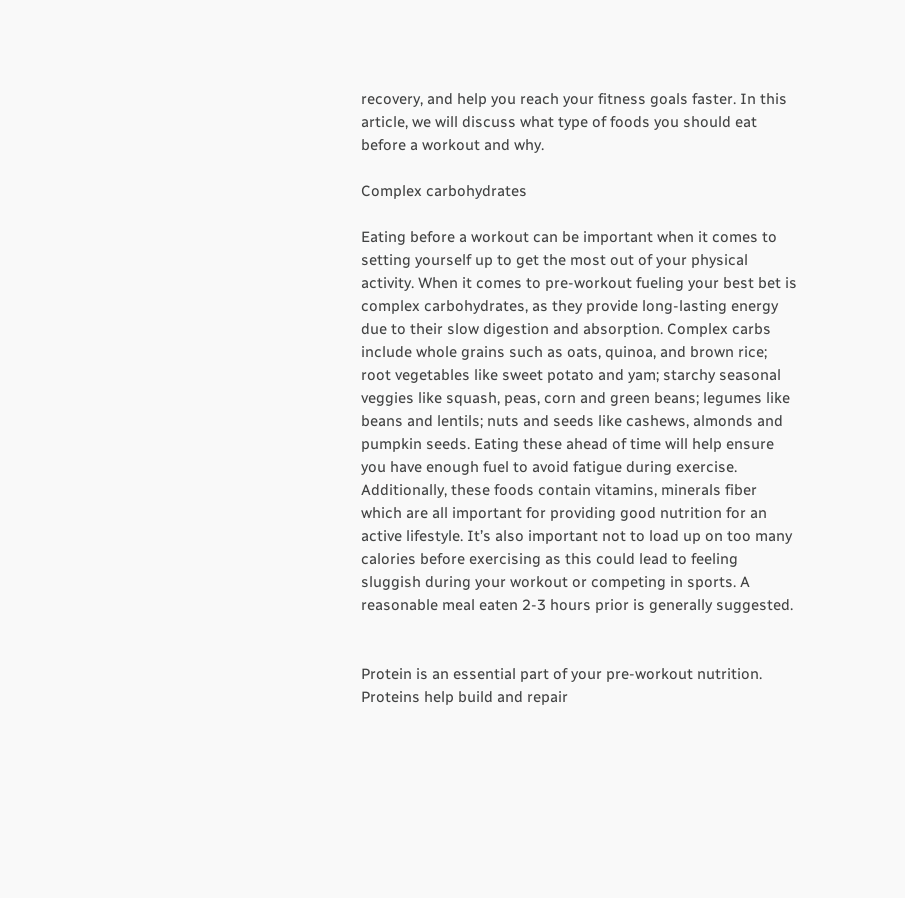recovery, and help you reach your fitness goals faster. In this article, we will discuss what type of foods you should eat before a workout and why.

Complex carbohydrates

Eating before a workout can be important when it comes to setting yourself up to get the most out of your physical activity. When it comes to pre-workout fueling your best bet is complex carbohydrates, as they provide long-lasting energy due to their slow digestion and absorption. Complex carbs include whole grains such as oats, quinoa, and brown rice; root vegetables like sweet potato and yam; starchy seasonal veggies like squash, peas, corn and green beans; legumes like beans and lentils; nuts and seeds like cashews, almonds and pumpkin seeds. Eating these ahead of time will help ensure you have enough fuel to avoid fatigue during exercise. Additionally, these foods contain vitamins, minerals fiber which are all important for providing good nutrition for an active lifestyle. It’s also important not to load up on too many calories before exercising as this could lead to feeling sluggish during your workout or competing in sports. A reasonable meal eaten 2-3 hours prior is generally suggested.


Protein is an essential part of your pre-workout nutrition. Proteins help build and repair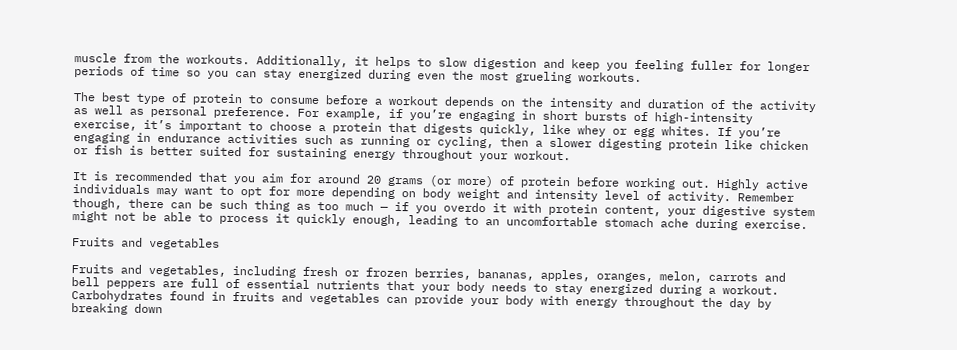muscle from the workouts. Additionally, it helps to slow digestion and keep you feeling fuller for longer periods of time so you can stay energized during even the most grueling workouts.

The best type of protein to consume before a workout depends on the intensity and duration of the activity as well as personal preference. For example, if you’re engaging in short bursts of high-intensity exercise, it’s important to choose a protein that digests quickly, like whey or egg whites. If you’re engaging in endurance activities such as running or cycling, then a slower digesting protein like chicken or fish is better suited for sustaining energy throughout your workout.

It is recommended that you aim for around 20 grams (or more) of protein before working out. Highly active individuals may want to opt for more depending on body weight and intensity level of activity. Remember though, there can be such thing as too much — if you overdo it with protein content, your digestive system might not be able to process it quickly enough, leading to an uncomfortable stomach ache during exercise.

Fruits and vegetables

Fruits and vegetables, including fresh or frozen berries, bananas, apples, oranges, melon, carrots and bell peppers are full of essential nutrients that your body needs to stay energized during a workout. Carbohydrates found in fruits and vegetables can provide your body with energy throughout the day by breaking down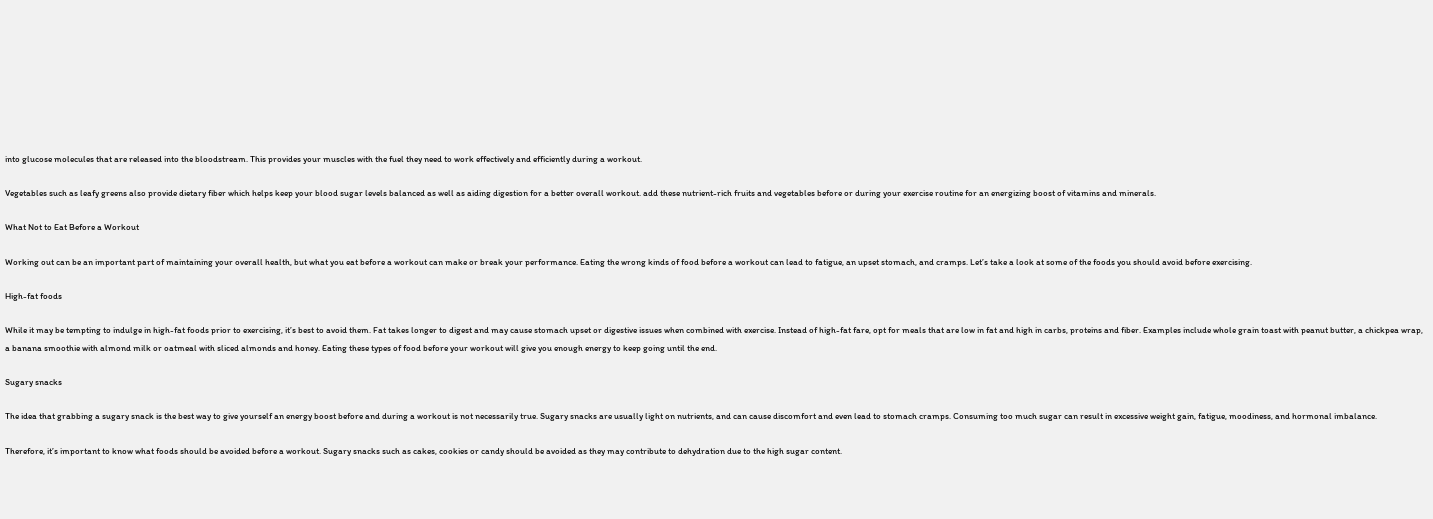into glucose molecules that are released into the bloodstream. This provides your muscles with the fuel they need to work effectively and efficiently during a workout.

Vegetables such as leafy greens also provide dietary fiber which helps keep your blood sugar levels balanced as well as aiding digestion for a better overall workout. add these nutrient-rich fruits and vegetables before or during your exercise routine for an energizing boost of vitamins and minerals.

What Not to Eat Before a Workout

Working out can be an important part of maintaining your overall health, but what you eat before a workout can make or break your performance. Eating the wrong kinds of food before a workout can lead to fatigue, an upset stomach, and cramps. Let’s take a look at some of the foods you should avoid before exercising.

High-fat foods

While it may be tempting to indulge in high-fat foods prior to exercising, it’s best to avoid them. Fat takes longer to digest and may cause stomach upset or digestive issues when combined with exercise. Instead of high-fat fare, opt for meals that are low in fat and high in carbs, proteins and fiber. Examples include whole grain toast with peanut butter, a chickpea wrap, a banana smoothie with almond milk or oatmeal with sliced almonds and honey. Eating these types of food before your workout will give you enough energy to keep going until the end.

Sugary snacks

The idea that grabbing a sugary snack is the best way to give yourself an energy boost before and during a workout is not necessarily true. Sugary snacks are usually light on nutrients, and can cause discomfort and even lead to stomach cramps. Consuming too much sugar can result in excessive weight gain, fatigue, moodiness, and hormonal imbalance.

Therefore, it’s important to know what foods should be avoided before a workout. Sugary snacks such as cakes, cookies or candy should be avoided as they may contribute to dehydration due to the high sugar content.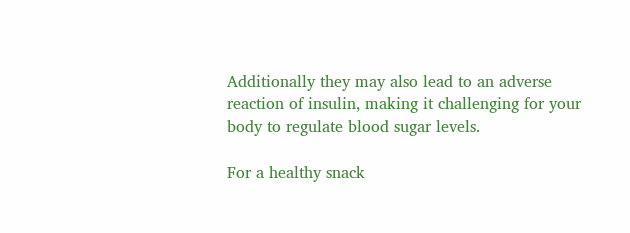Additionally they may also lead to an adverse reaction of insulin, making it challenging for your body to regulate blood sugar levels.

For a healthy snack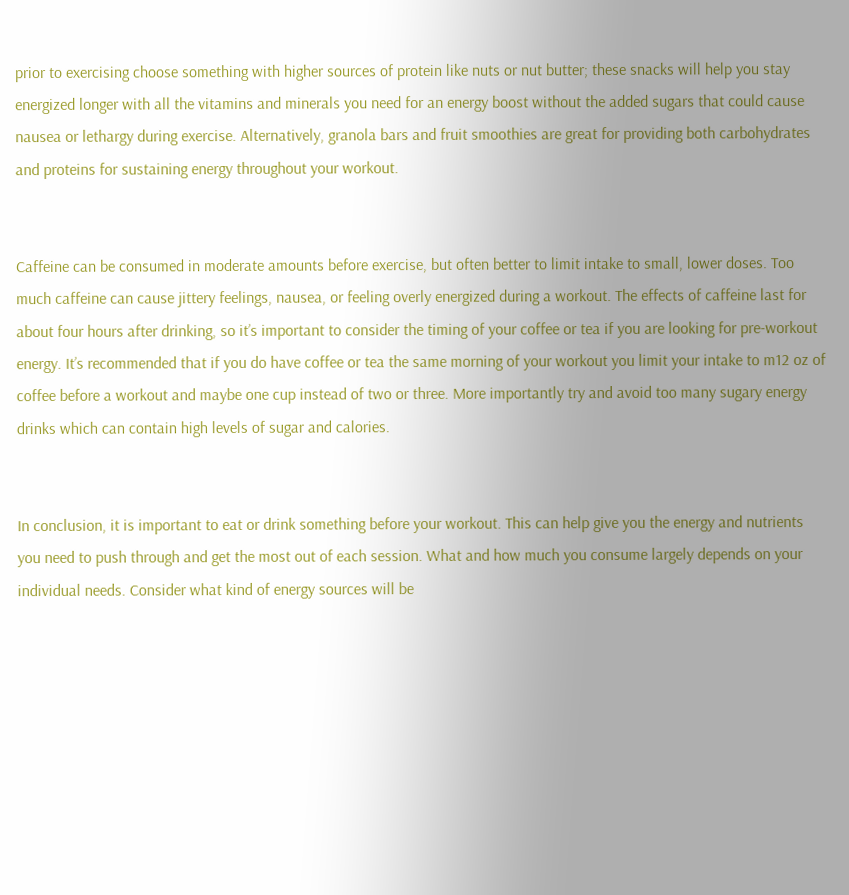prior to exercising choose something with higher sources of protein like nuts or nut butter; these snacks will help you stay energized longer with all the vitamins and minerals you need for an energy boost without the added sugars that could cause nausea or lethargy during exercise. Alternatively, granola bars and fruit smoothies are great for providing both carbohydrates and proteins for sustaining energy throughout your workout.


Caffeine can be consumed in moderate amounts before exercise, but often better to limit intake to small, lower doses. Too much caffeine can cause jittery feelings, nausea, or feeling overly energized during a workout. The effects of caffeine last for about four hours after drinking, so it’s important to consider the timing of your coffee or tea if you are looking for pre-workout energy. It’s recommended that if you do have coffee or tea the same morning of your workout you limit your intake to m12 oz of coffee before a workout and maybe one cup instead of two or three. More importantly try and avoid too many sugary energy drinks which can contain high levels of sugar and calories.


In conclusion, it is important to eat or drink something before your workout. This can help give you the energy and nutrients you need to push through and get the most out of each session. What and how much you consume largely depends on your individual needs. Consider what kind of energy sources will be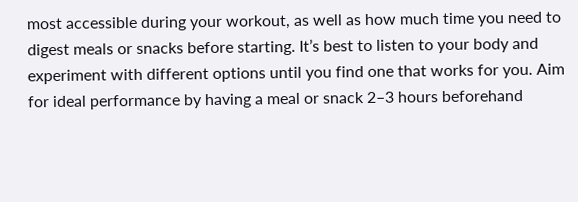most accessible during your workout, as well as how much time you need to digest meals or snacks before starting. It’s best to listen to your body and experiment with different options until you find one that works for you. Aim for ideal performance by having a meal or snack 2–3 hours beforehand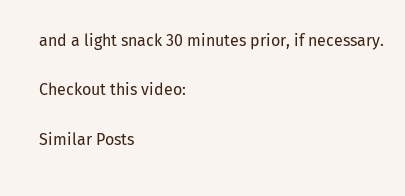and a light snack 30 minutes prior, if necessary.

Checkout this video:

Similar Posts